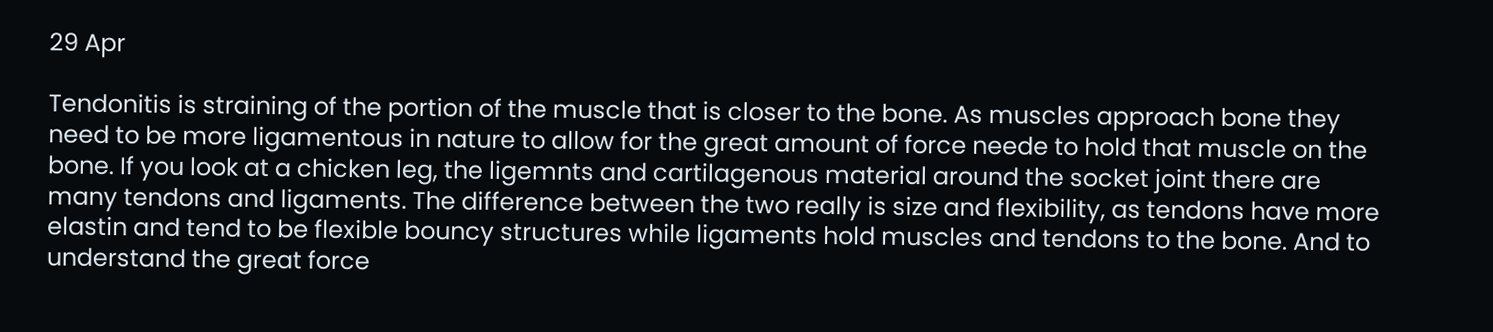29 Apr

Tendonitis is straining of the portion of the muscle that is closer to the bone. As muscles approach bone they need to be more ligamentous in nature to allow for the great amount of force neede to hold that muscle on the bone. If you look at a chicken leg, the ligemnts and cartilagenous material around the socket joint there are many tendons and ligaments. The difference between the two really is size and flexibility, as tendons have more elastin and tend to be flexible bouncy structures while ligaments hold muscles and tendons to the bone. And to understand the great force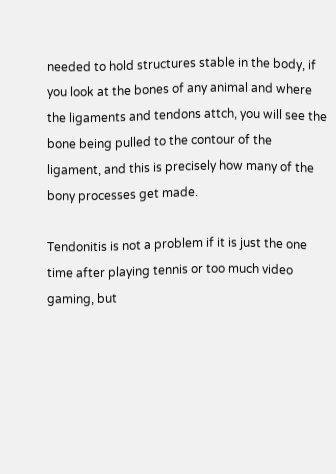needed to hold structures stable in the body, if you look at the bones of any animal and where the ligaments and tendons attch, you will see the bone being pulled to the contour of the ligament, and this is precisely how many of the bony processes get made.

Tendonitis is not a problem if it is just the one time after playing tennis or too much video gaming, but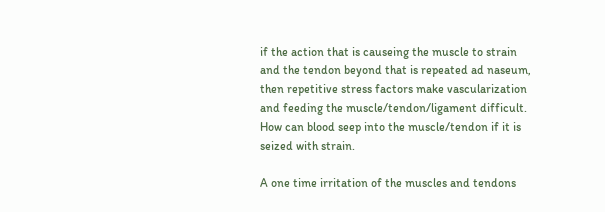if the action that is causeing the muscle to strain and the tendon beyond that is repeated ad naseum, then repetitive stress factors make vascularization and feeding the muscle/tendon/ligament difficult. How can blood seep into the muscle/tendon if it is seized with strain.

A one time irritation of the muscles and tendons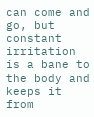can come and go, but constant irritation is a bane to the body and keeps it from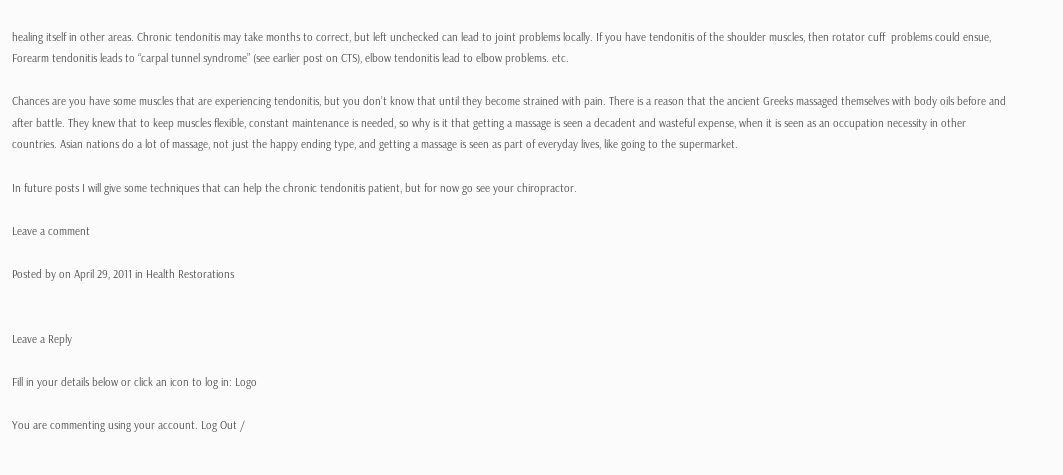healing itself in other areas. Chronic tendonitis may take months to correct, but left unchecked can lead to joint problems locally. If you have tendonitis of the shoulder muscles, then rotator cuff  problems could ensue, Forearm tendonitis leads to “carpal tunnel syndrome” (see earlier post on CTS), elbow tendonitis lead to elbow problems. etc.

Chances are you have some muscles that are experiencing tendonitis, but you don’t know that until they become strained with pain. There is a reason that the ancient Greeks massaged themselves with body oils before and after battle. They knew that to keep muscles flexible, constant maintenance is needed, so why is it that getting a massage is seen a decadent and wasteful expense, when it is seen as an occupation necessity in other countries. Asian nations do a lot of massage, not just the happy ending type, and getting a massage is seen as part of everyday lives, like going to the supermarket.

In future posts I will give some techniques that can help the chronic tendonitis patient, but for now go see your chiropractor.

Leave a comment

Posted by on April 29, 2011 in Health Restorations


Leave a Reply

Fill in your details below or click an icon to log in: Logo

You are commenting using your account. Log Out /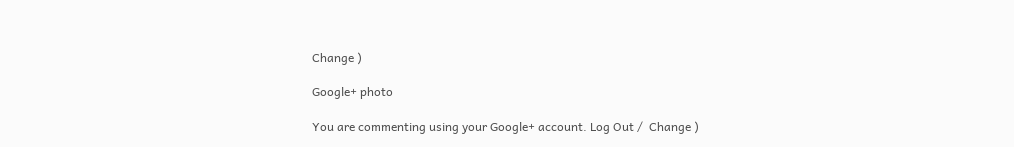Change )

Google+ photo

You are commenting using your Google+ account. Log Out /  Change )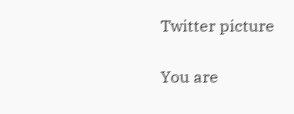Twitter picture

You are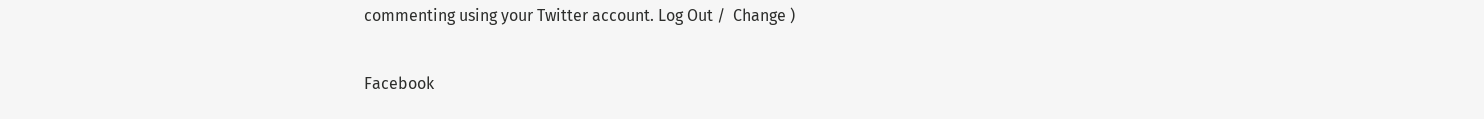commenting using your Twitter account. Log Out /  Change )

Facebook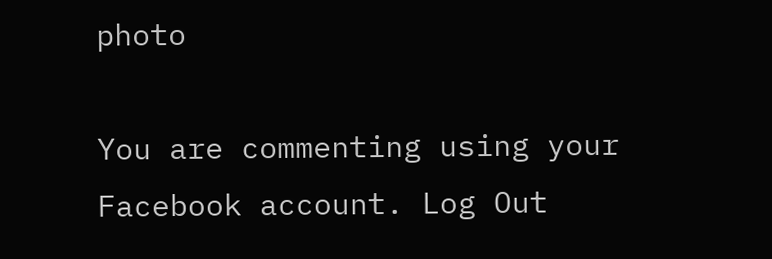photo

You are commenting using your Facebook account. Log Out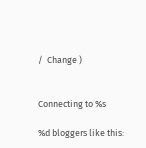/  Change )


Connecting to %s

%d bloggers like this: